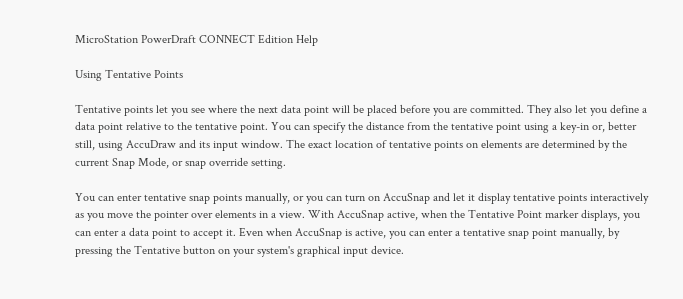MicroStation PowerDraft CONNECT Edition Help

Using Tentative Points

Tentative points let you see where the next data point will be placed before you are committed. They also let you define a data point relative to the tentative point. You can specify the distance from the tentative point using a key-in or, better still, using AccuDraw and its input window. The exact location of tentative points on elements are determined by the current Snap Mode, or snap override setting.

You can enter tentative snap points manually, or you can turn on AccuSnap and let it display tentative points interactively as you move the pointer over elements in a view. With AccuSnap active, when the Tentative Point marker displays, you can enter a data point to accept it. Even when AccuSnap is active, you can enter a tentative snap point manually, by pressing the Tentative button on your system's graphical input device.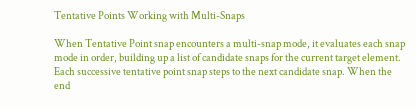Tentative Points Working with Multi-Snaps

When Tentative Point snap encounters a multi-snap mode, it evaluates each snap mode in order, building up a list of candidate snaps for the current target element. Each successive tentative point snap steps to the next candidate snap. When the end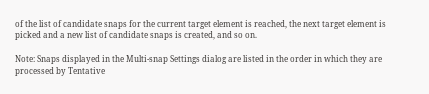of the list of candidate snaps for the current target element is reached, the next target element is picked and a new list of candidate snaps is created, and so on.

Note: Snaps displayed in the Multi-snap Settings dialog are listed in the order in which they are processed by Tentative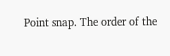Point snap. The order of the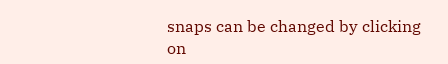snaps can be changed by clicking on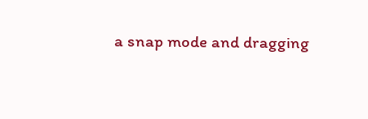a snap mode and dragging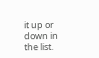it up or down in the list.